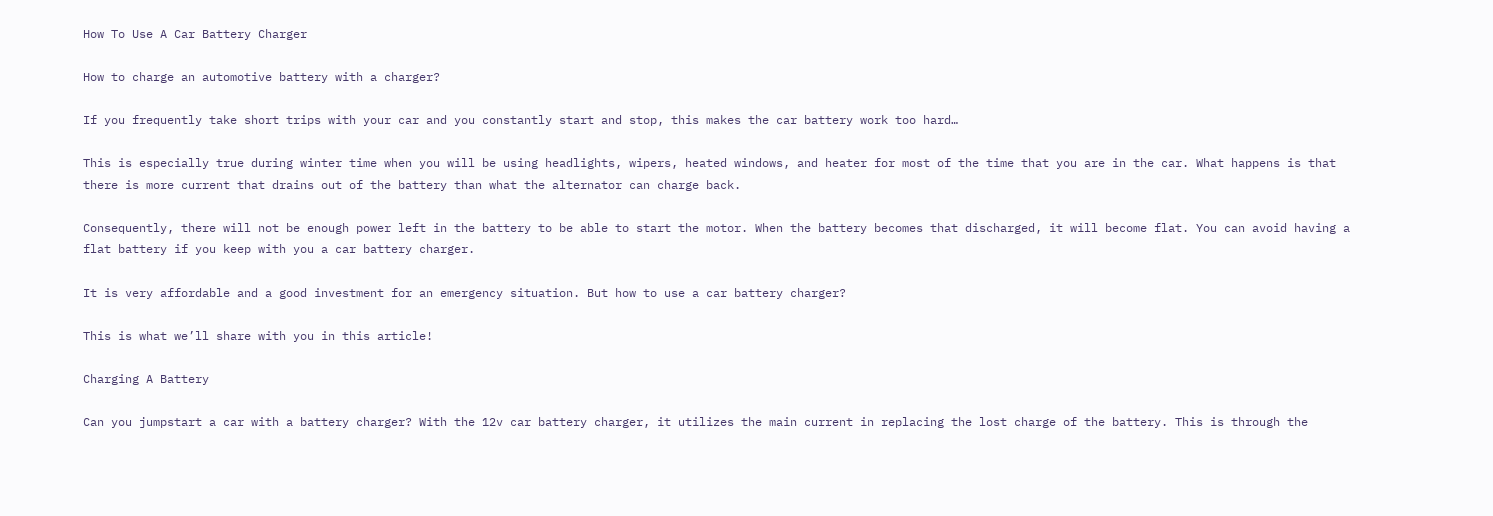How To Use A Car Battery Charger

How to charge an automotive battery with a charger?

If you frequently take short trips with your car and you constantly start and stop, this makes the car battery work too hard…

This is especially true during winter time when you will be using headlights, wipers, heated windows, and heater for most of the time that you are in the car. What happens is that there is more current that drains out of the battery than what the alternator can charge back.

Consequently, there will not be enough power left in the battery to be able to start the motor. When the battery becomes that discharged, it will become flat. You can avoid having a flat battery if you keep with you a car battery charger.

It is very affordable and a good investment for an emergency situation. But how to use a car battery charger?

This is what we’ll share with you in this article!

Charging A Battery

Can you jumpstart a car with a battery charger? With the 12v car battery charger, it utilizes the main current in replacing the lost charge of the battery. This is through the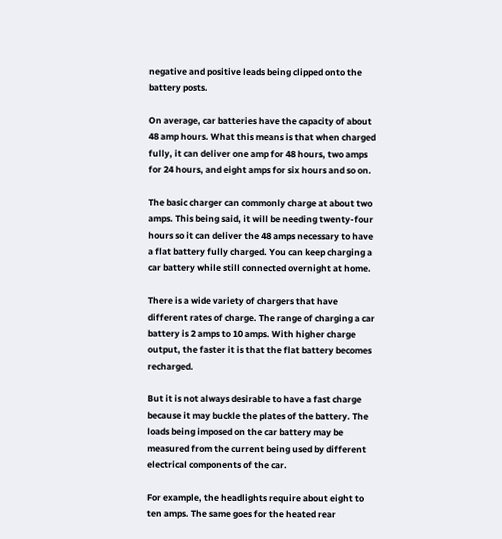negative and positive leads being clipped onto the battery posts.

On average, car batteries have the capacity of about 48 amp hours. What this means is that when charged fully, it can deliver one amp for 48 hours, two amps for 24 hours, and eight amps for six hours and so on.

The basic charger can commonly charge at about two amps. This being said, it will be needing twenty-four hours so it can deliver the 48 amps necessary to have a flat battery fully charged. You can keep charging a car battery while still connected overnight at home.

There is a wide variety of chargers that have different rates of charge. The range of charging a car battery is 2 amps to 10 amps. With higher charge output, the faster it is that the flat battery becomes recharged.

But it is not always desirable to have a fast charge because it may buckle the plates of the battery. The loads being imposed on the car battery may be measured from the current being used by different electrical components of the car.

For example, the headlights require about eight to ten amps. The same goes for the heated rear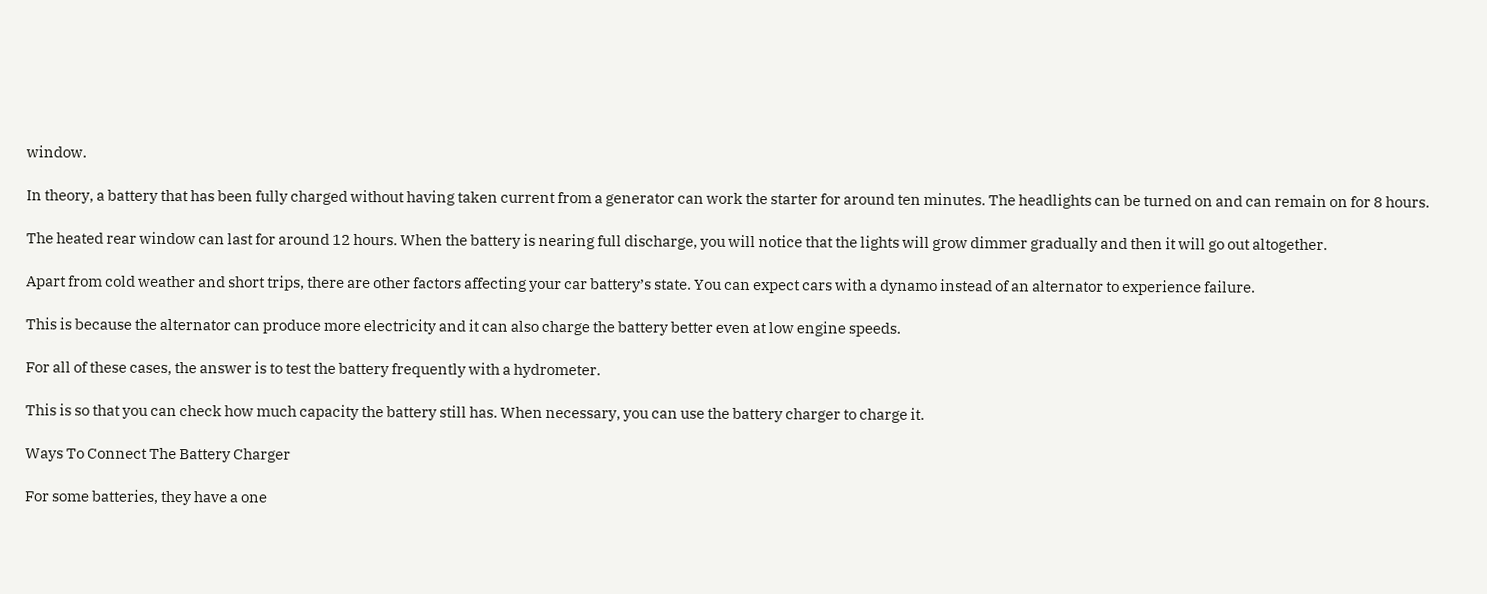window.

In theory, a battery that has been fully charged without having taken current from a generator can work the starter for around ten minutes. The headlights can be turned on and can remain on for 8 hours.

The heated rear window can last for around 12 hours. When the battery is nearing full discharge, you will notice that the lights will grow dimmer gradually and then it will go out altogether.

Apart from cold weather and short trips, there are other factors affecting your car battery’s state. You can expect cars with a dynamo instead of an alternator to experience failure.

This is because the alternator can produce more electricity and it can also charge the battery better even at low engine speeds.

For all of these cases, the answer is to test the battery frequently with a hydrometer.

This is so that you can check how much capacity the battery still has. When necessary, you can use the battery charger to charge it.

Ways To Connect The Battery Charger

For some batteries, they have a one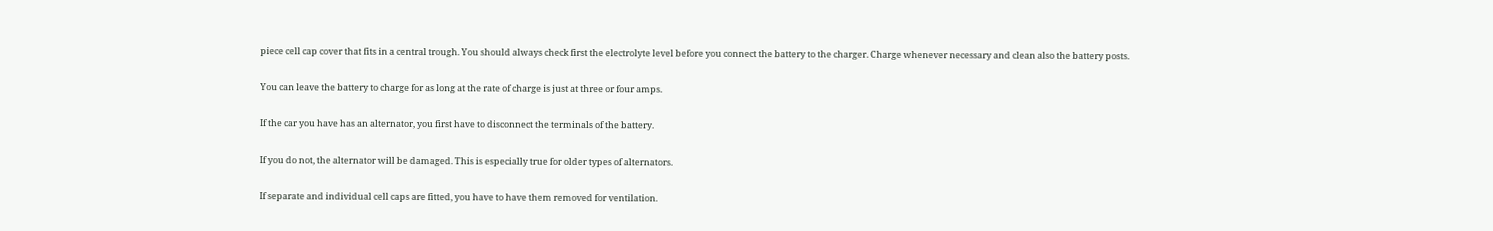piece cell cap cover that fits in a central trough. You should always check first the electrolyte level before you connect the battery to the charger. Charge whenever necessary and clean also the battery posts.

You can leave the battery to charge for as long at the rate of charge is just at three or four amps.

If the car you have has an alternator, you first have to disconnect the terminals of the battery.

If you do not, the alternator will be damaged. This is especially true for older types of alternators.

If separate and individual cell caps are fitted, you have to have them removed for ventilation.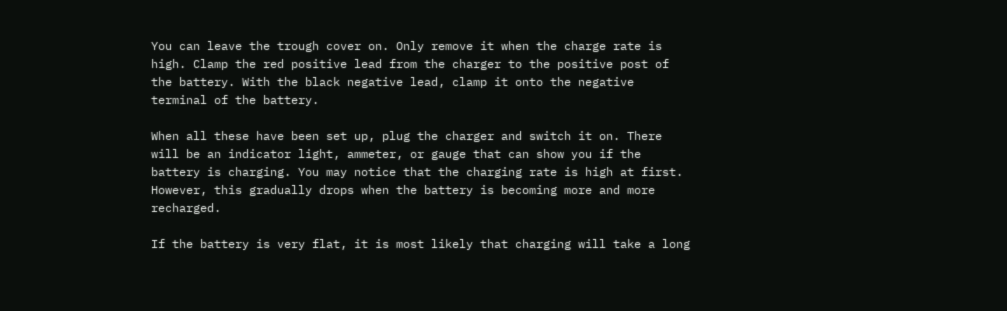You can leave the trough cover on. Only remove it when the charge rate is high. Clamp the red positive lead from the charger to the positive post of the battery. With the black negative lead, clamp it onto the negative terminal of the battery.

When all these have been set up, plug the charger and switch it on. There will be an indicator light, ammeter, or gauge that can show you if the battery is charging. You may notice that the charging rate is high at first. However, this gradually drops when the battery is becoming more and more recharged.

If the battery is very flat, it is most likely that charging will take a long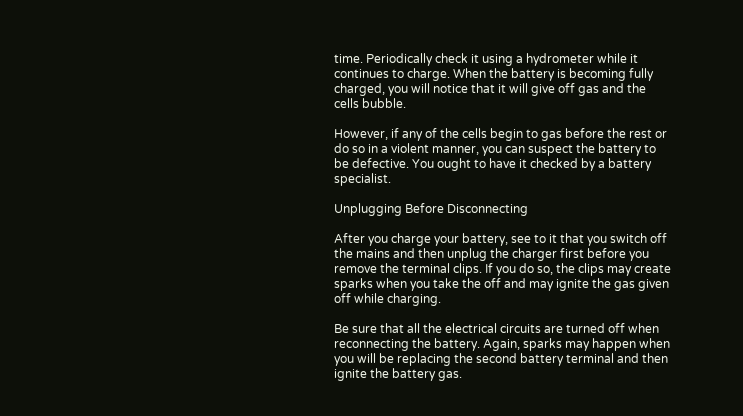time. Periodically check it using a hydrometer while it continues to charge. When the battery is becoming fully charged, you will notice that it will give off gas and the cells bubble.

However, if any of the cells begin to gas before the rest or do so in a violent manner, you can suspect the battery to be defective. You ought to have it checked by a battery specialist.

Unplugging Before Disconnecting

After you charge your battery, see to it that you switch off the mains and then unplug the charger first before you remove the terminal clips. If you do so, the clips may create sparks when you take the off and may ignite the gas given off while charging.

Be sure that all the electrical circuits are turned off when reconnecting the battery. Again, sparks may happen when you will be replacing the second battery terminal and then ignite the battery gas.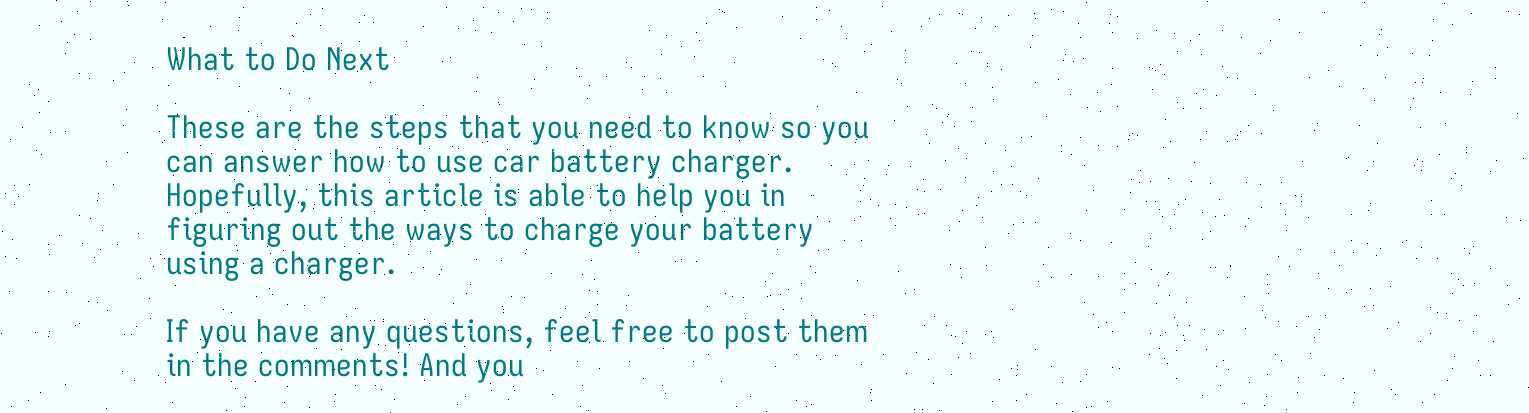What to Do Next

These are the steps that you need to know so you can answer how to use car battery charger. Hopefully, this article is able to help you in figuring out the ways to charge your battery using a charger.

If you have any questions, feel free to post them in the comments! And you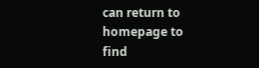can return to homepage to find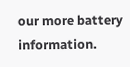our more battery information.